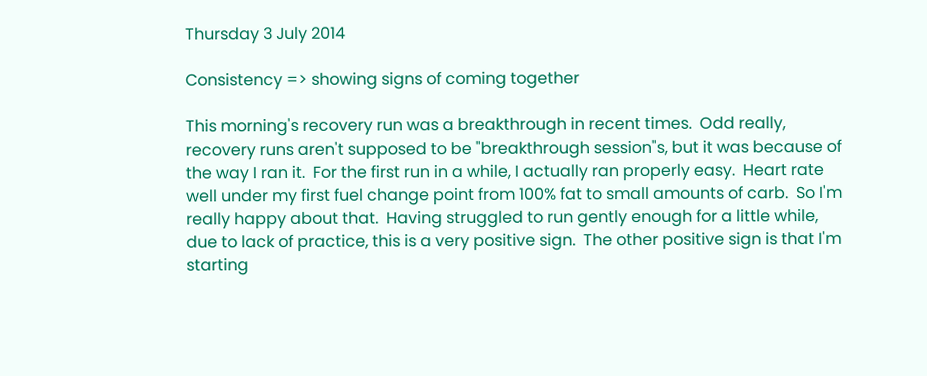Thursday 3 July 2014

Consistency => showing signs of coming together

This morning's recovery run was a breakthrough in recent times.  Odd really, recovery runs aren't supposed to be "breakthrough session"s, but it was because of the way I ran it.  For the first run in a while, I actually ran properly easy.  Heart rate well under my first fuel change point from 100% fat to small amounts of carb.  So I'm really happy about that.  Having struggled to run gently enough for a little while, due to lack of practice, this is a very positive sign.  The other positive sign is that I'm starting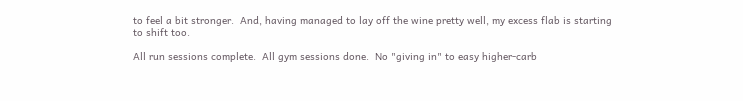to feel a bit stronger.  And, having managed to lay off the wine pretty well, my excess flab is starting to shift too.

All run sessions complete.  All gym sessions done.  No "giving in" to easy higher-carb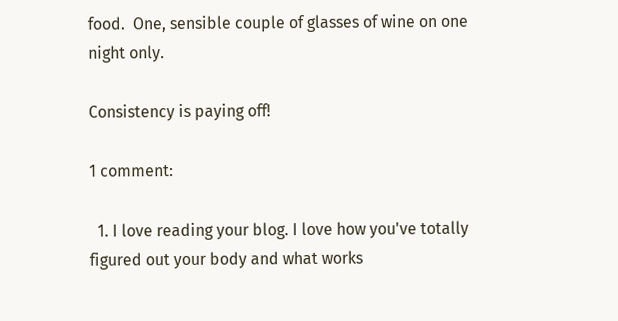food.  One, sensible couple of glasses of wine on one night only.

Consistency is paying off!

1 comment:

  1. I love reading your blog. I love how you've totally figured out your body and what works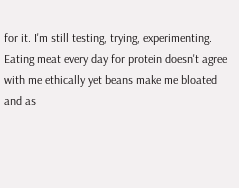for it. I'm still testing, trying, experimenting. Eating meat every day for protein doesn't agree with me ethically yet beans make me bloated and as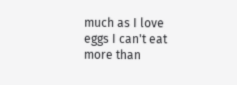much as I love eggs I can't eat more than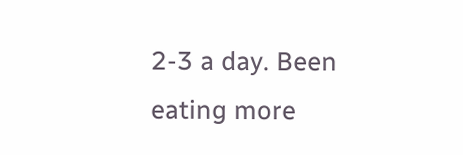2-3 a day. Been eating more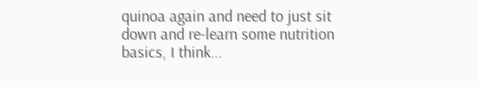quinoa again and need to just sit down and re-learn some nutrition basics, I think...